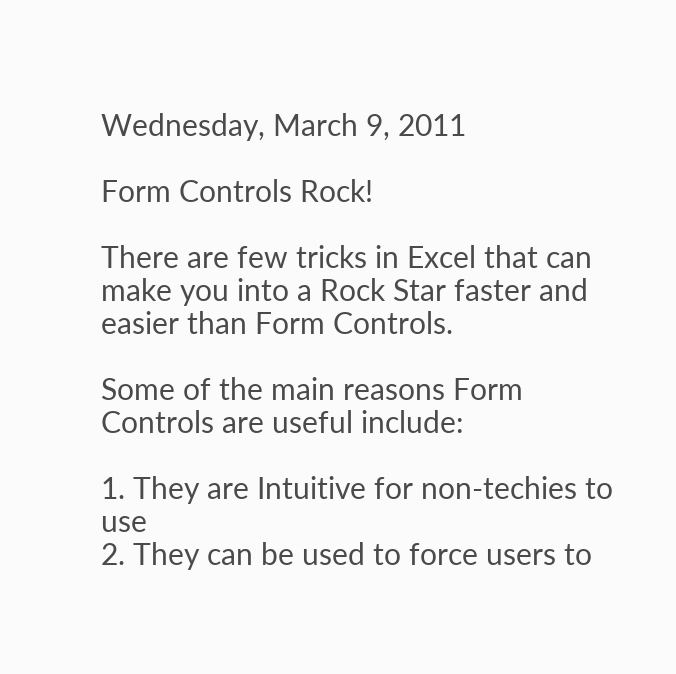Wednesday, March 9, 2011

Form Controls Rock!

There are few tricks in Excel that can make you into a Rock Star faster and easier than Form Controls.

Some of the main reasons Form Controls are useful include:

1. They are Intuitive for non-techies to use
2. They can be used to force users to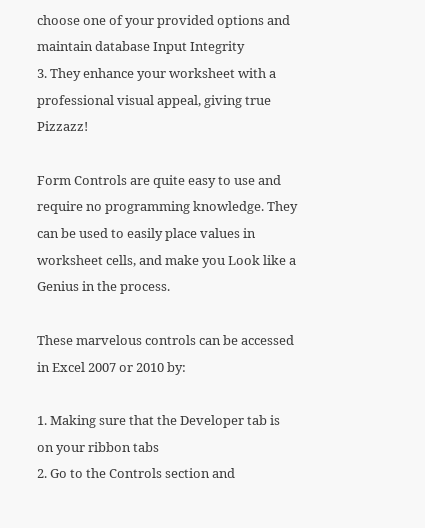choose one of your provided options and maintain database Input Integrity
3. They enhance your worksheet with a professional visual appeal, giving true Pizzazz!

Form Controls are quite easy to use and require no programming knowledge. They can be used to easily place values in worksheet cells, and make you Look like a Genius in the process.

These marvelous controls can be accessed in Excel 2007 or 2010 by:

1. Making sure that the Developer tab is on your ribbon tabs
2. Go to the Controls section and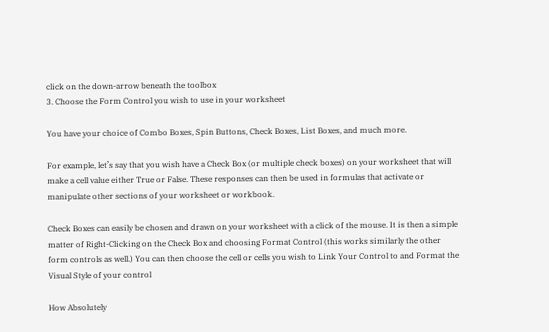click on the down-arrow beneath the toolbox
3. Choose the Form Control you wish to use in your worksheet

You have your choice of Combo Boxes, Spin Buttons, Check Boxes, List Boxes, and much more.

For example, let’s say that you wish have a Check Box (or multiple check boxes) on your worksheet that will make a cell value either True or False. These responses can then be used in formulas that activate or manipulate other sections of your worksheet or workbook.

Check Boxes can easily be chosen and drawn on your worksheet with a click of the mouse. It is then a simple matter of Right-Clicking on the Check Box and choosing Format Control (this works similarly the other form controls as well.) You can then choose the cell or cells you wish to Link Your Control to and Format the Visual Style of your control

How Absolutely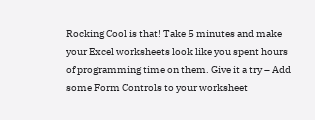Rocking Cool is that! Take 5 minutes and make your Excel worksheets look like you spent hours of programming time on them. Give it a try – Add some Form Controls to your worksheet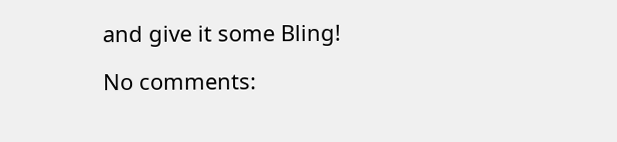and give it some Bling!

No comments: